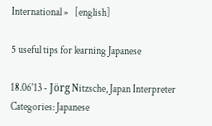International »   [english]

5 useful tips for learning Japanese

18.06'13 - Jörg Nitzsche, Japan Interpreter
Categories: Japanese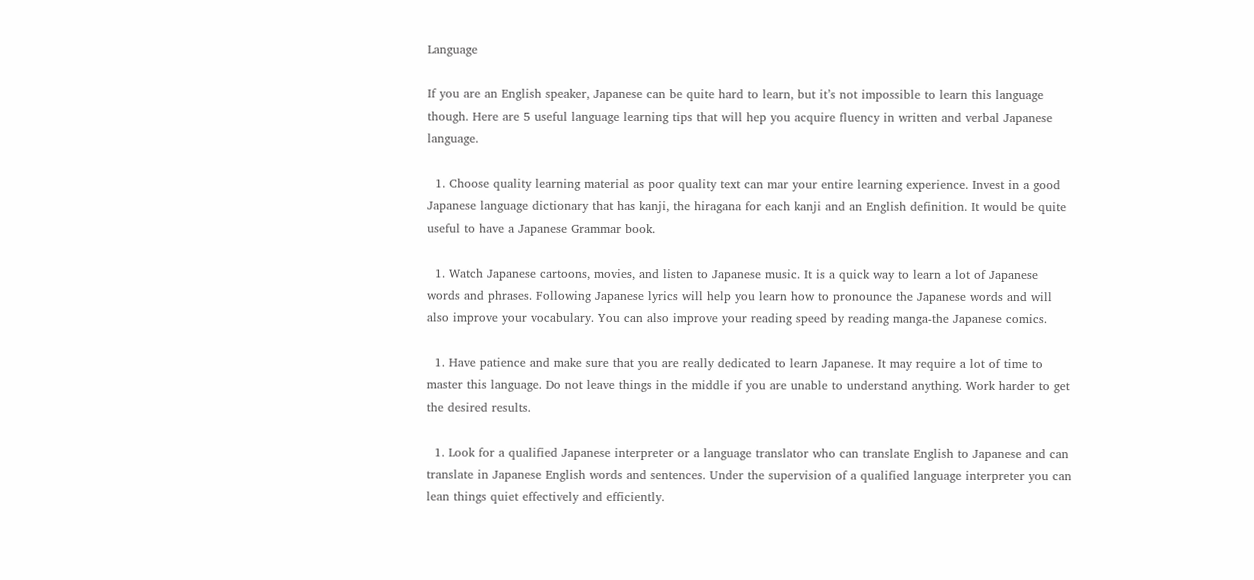Language

If you are an English speaker, Japanese can be quite hard to learn, but it’s not impossible to learn this language though. Here are 5 useful language learning tips that will hep you acquire fluency in written and verbal Japanese language.

  1. Choose quality learning material as poor quality text can mar your entire learning experience. Invest in a good Japanese language dictionary that has kanji, the hiragana for each kanji and an English definition. It would be quite useful to have a Japanese Grammar book.

  1. Watch Japanese cartoons, movies, and listen to Japanese music. It is a quick way to learn a lot of Japanese words and phrases. Following Japanese lyrics will help you learn how to pronounce the Japanese words and will also improve your vocabulary. You can also improve your reading speed by reading manga-the Japanese comics.

  1. Have patience and make sure that you are really dedicated to learn Japanese. It may require a lot of time to master this language. Do not leave things in the middle if you are unable to understand anything. Work harder to get the desired results.

  1. Look for a qualified Japanese interpreter or a language translator who can translate English to Japanese and can translate in Japanese English words and sentences. Under the supervision of a qualified language interpreter you can lean things quiet effectively and efficiently.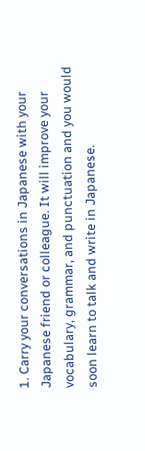1. Carry your conversations in Japanese with your Japanese friend or colleague. It will improve your vocabulary, grammar, and punctuation and you would soon learn to talk and write in Japanese.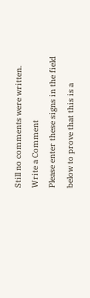Still no comments were written.
Write a Comment
Please enter these signs in the field below to prove that this is a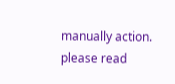manually action.
please read